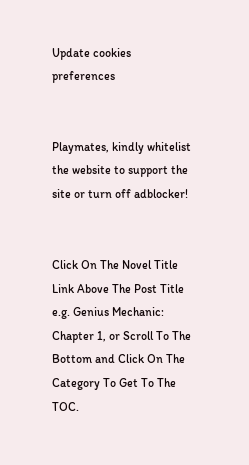Update cookies preferences


Playmates, kindly whitelist the website to support the site or turn off adblocker!


Click On The Novel Title Link Above The Post Title e.g. Genius Mechanic: Chapter 1, or Scroll To The Bottom and Click On The Category To Get To The TOC.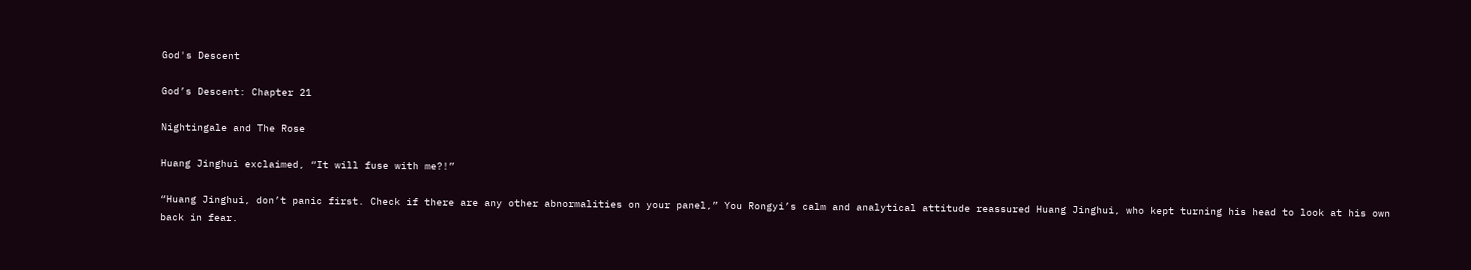God's Descent

God’s Descent: Chapter 21

Nightingale and The Rose

Huang Jinghui exclaimed, “It will fuse with me?!”

“Huang Jinghui, don’t panic first. Check if there are any other abnormalities on your panel,” You Rongyi’s calm and analytical attitude reassured Huang Jinghui, who kept turning his head to look at his own back in fear.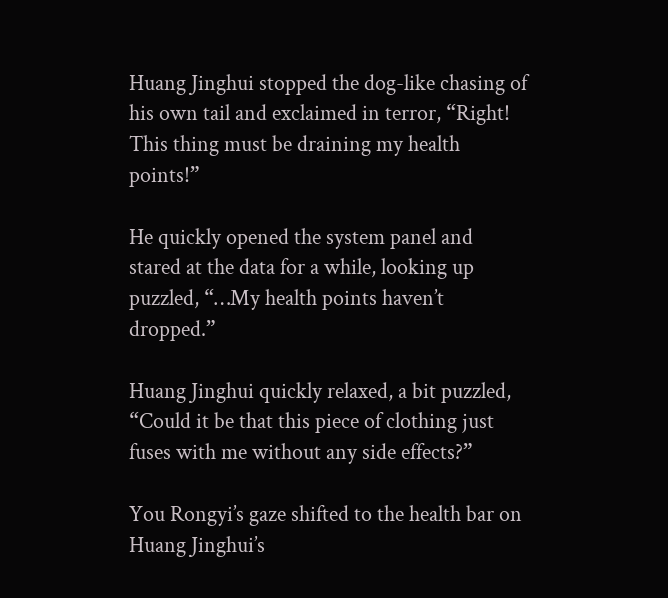Huang Jinghui stopped the dog-like chasing of his own tail and exclaimed in terror, “Right! This thing must be draining my health points!”

He quickly opened the system panel and stared at the data for a while, looking up puzzled, “…My health points haven’t dropped.”

Huang Jinghui quickly relaxed, a bit puzzled, “Could it be that this piece of clothing just fuses with me without any side effects?”

You Rongyi’s gaze shifted to the health bar on Huang Jinghui’s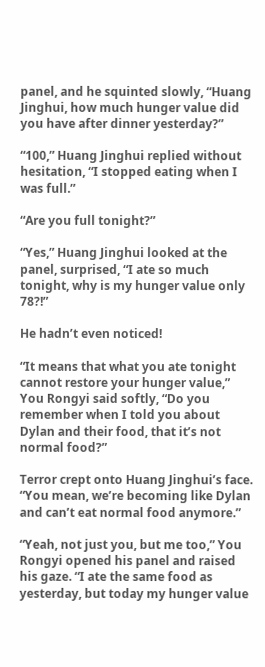panel, and he squinted slowly, “Huang Jinghui, how much hunger value did you have after dinner yesterday?”

“100,” Huang Jinghui replied without hesitation, “I stopped eating when I was full.”

“Are you full tonight?”

“Yes,” Huang Jinghui looked at the panel, surprised, “I ate so much tonight, why is my hunger value only 78?!”

He hadn’t even noticed!

“It means that what you ate tonight cannot restore your hunger value,” You Rongyi said softly, “Do you remember when I told you about Dylan and their food, that it’s not normal food?”

Terror crept onto Huang Jinghui’s face. “You mean, we’re becoming like Dylan and can’t eat normal food anymore.”

“Yeah, not just you, but me too,” You Rongyi opened his panel and raised his gaze. “I ate the same food as yesterday, but today my hunger value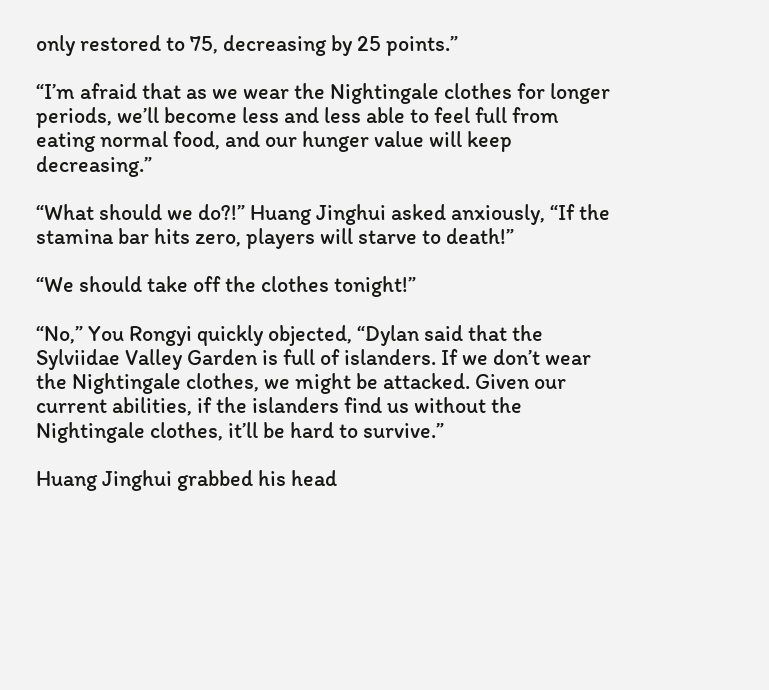only restored to 75, decreasing by 25 points.”

“I’m afraid that as we wear the Nightingale clothes for longer periods, we’ll become less and less able to feel full from eating normal food, and our hunger value will keep decreasing.”

“What should we do?!” Huang Jinghui asked anxiously, “If the stamina bar hits zero, players will starve to death!”

“We should take off the clothes tonight!”

“No,” You Rongyi quickly objected, “Dylan said that the Sylviidae Valley Garden is full of islanders. If we don’t wear the Nightingale clothes, we might be attacked. Given our current abilities, if the islanders find us without the Nightingale clothes, it’ll be hard to survive.”

Huang Jinghui grabbed his head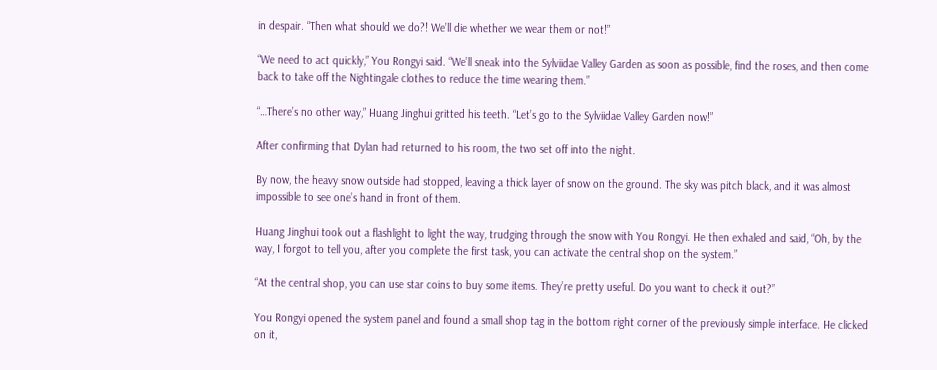in despair. “Then what should we do?! We’ll die whether we wear them or not!”

“We need to act quickly,” You Rongyi said. “We’ll sneak into the Sylviidae Valley Garden as soon as possible, find the roses, and then come back to take off the Nightingale clothes to reduce the time wearing them.”

“…There’s no other way,” Huang Jinghui gritted his teeth. “Let’s go to the Sylviidae Valley Garden now!”

After confirming that Dylan had returned to his room, the two set off into the night.

By now, the heavy snow outside had stopped, leaving a thick layer of snow on the ground. The sky was pitch black, and it was almost impossible to see one’s hand in front of them.

Huang Jinghui took out a flashlight to light the way, trudging through the snow with You Rongyi. He then exhaled and said, “Oh, by the way, I forgot to tell you, after you complete the first task, you can activate the central shop on the system.”

“At the central shop, you can use star coins to buy some items. They’re pretty useful. Do you want to check it out?”

You Rongyi opened the system panel and found a small shop tag in the bottom right corner of the previously simple interface. He clicked on it,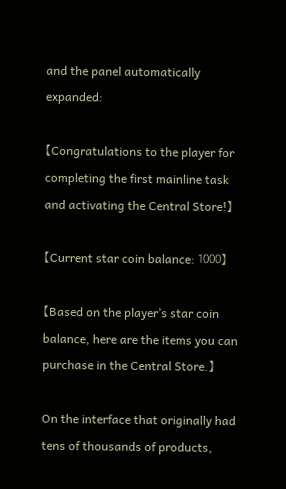and the panel automatically expanded:

【Congratulations to the player for completing the first mainline task and activating the Central Store!】

【Current star coin balance: 1000】

【Based on the player’s star coin balance, here are the items you can purchase in the Central Store.】

On the interface that originally had tens of thousands of products,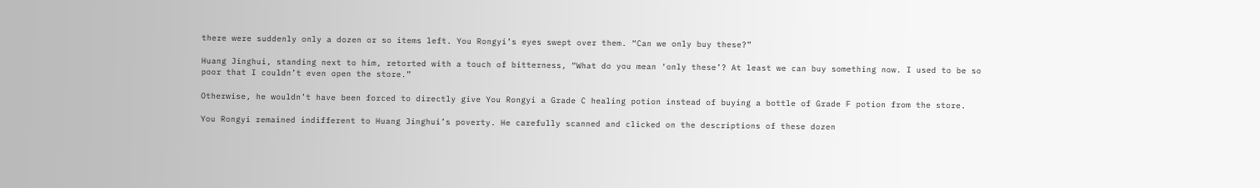there were suddenly only a dozen or so items left. You Rongyi’s eyes swept over them. “Can we only buy these?”

Huang Jinghui, standing next to him, retorted with a touch of bitterness, “What do you mean ‘only these’? At least we can buy something now. I used to be so poor that I couldn’t even open the store.”

Otherwise, he wouldn’t have been forced to directly give You Rongyi a Grade C healing potion instead of buying a bottle of Grade F potion from the store.

You Rongyi remained indifferent to Huang Jinghui’s poverty. He carefully scanned and clicked on the descriptions of these dozen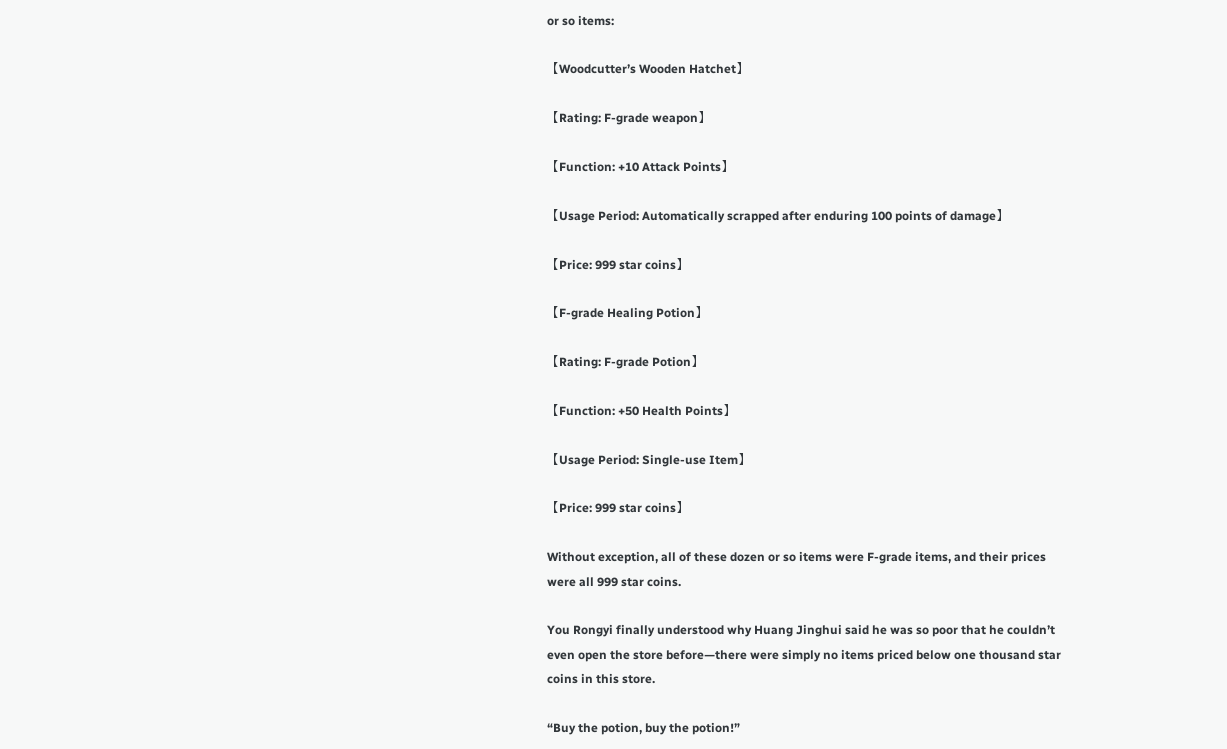or so items:

【Woodcutter’s Wooden Hatchet】

【Rating: F-grade weapon】

【Function: +10 Attack Points】

【Usage Period: Automatically scrapped after enduring 100 points of damage】

【Price: 999 star coins】

【F-grade Healing Potion】

【Rating: F-grade Potion】

【Function: +50 Health Points】

【Usage Period: Single-use Item】

【Price: 999 star coins】

Without exception, all of these dozen or so items were F-grade items, and their prices were all 999 star coins.

You Rongyi finally understood why Huang Jinghui said he was so poor that he couldn’t even open the store before—there were simply no items priced below one thousand star coins in this store.

“Buy the potion, buy the potion!”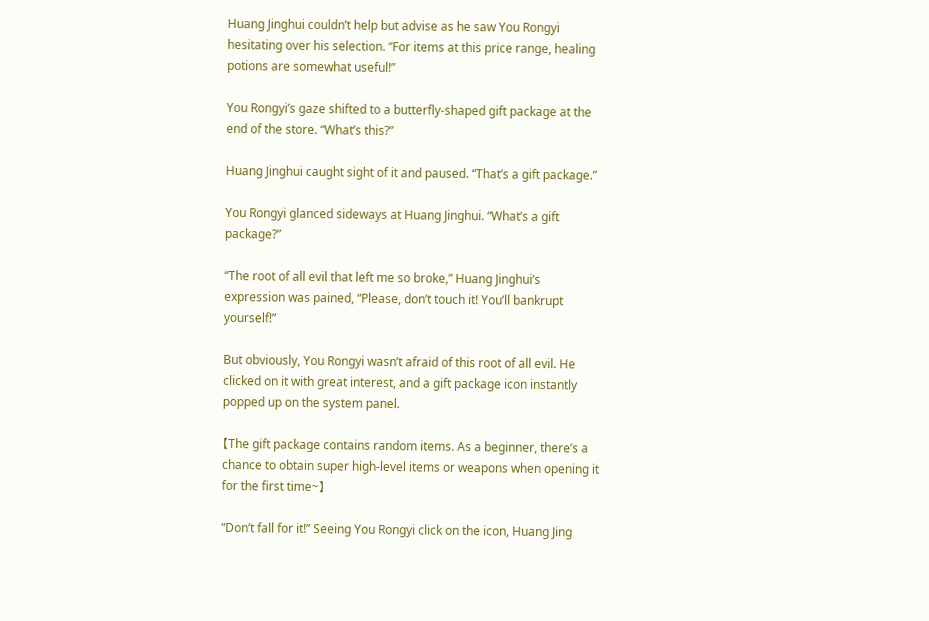Huang Jinghui couldn’t help but advise as he saw You Rongyi hesitating over his selection. “For items at this price range, healing potions are somewhat useful!”

You Rongyi’s gaze shifted to a butterfly-shaped gift package at the end of the store. “What’s this?”

Huang Jinghui caught sight of it and paused. “That’s a gift package.”

You Rongyi glanced sideways at Huang Jinghui. “What’s a gift package?”

“The root of all evil that left me so broke,” Huang Jinghui’s expression was pained, “Please, don’t touch it! You’ll bankrupt yourself!”

But obviously, You Rongyi wasn’t afraid of this root of all evil. He clicked on it with great interest, and a gift package icon instantly popped up on the system panel.

【The gift package contains random items. As a beginner, there’s a chance to obtain super high-level items or weapons when opening it for the first time~】

“Don’t fall for it!” Seeing You Rongyi click on the icon, Huang Jing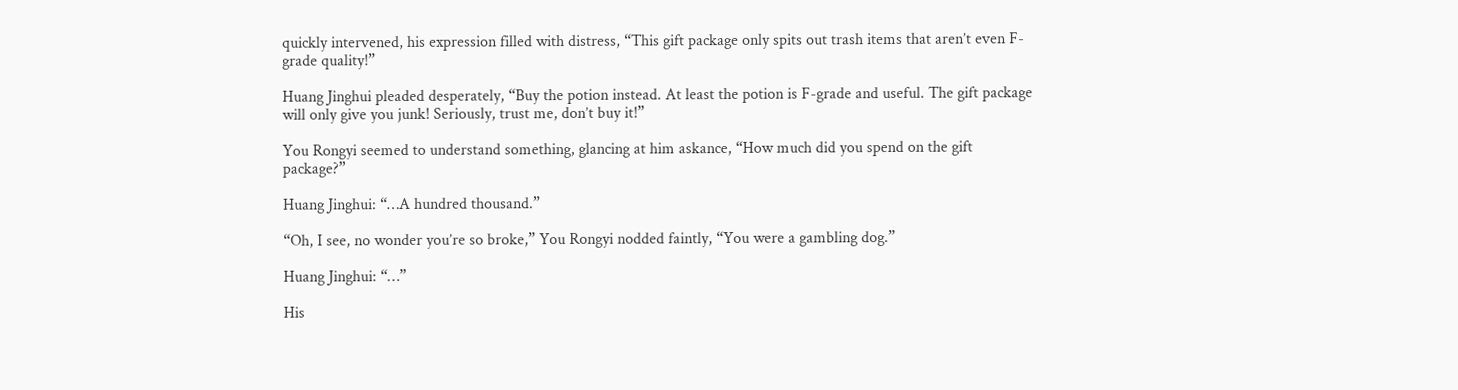quickly intervened, his expression filled with distress, “This gift package only spits out trash items that aren’t even F-grade quality!”

Huang Jinghui pleaded desperately, “Buy the potion instead. At least the potion is F-grade and useful. The gift package will only give you junk! Seriously, trust me, don’t buy it!”

You Rongyi seemed to understand something, glancing at him askance, “How much did you spend on the gift package?”

Huang Jinghui: “…A hundred thousand.”

“Oh, I see, no wonder you’re so broke,” You Rongyi nodded faintly, “You were a gambling dog.”

Huang Jinghui: “…”

His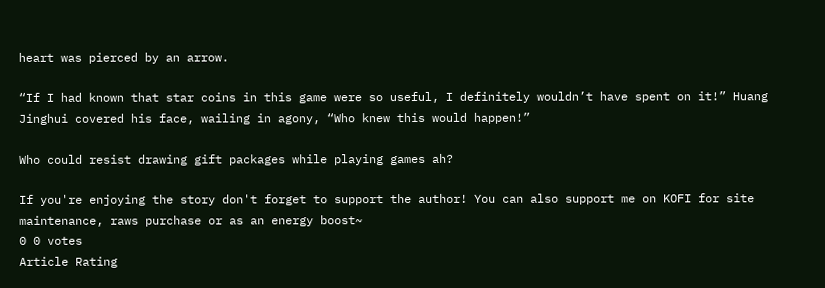heart was pierced by an arrow.

“If I had known that star coins in this game were so useful, I definitely wouldn’t have spent on it!” Huang Jinghui covered his face, wailing in agony, “Who knew this would happen!”

Who could resist drawing gift packages while playing games ah?

If you're enjoying the story don't forget to support the author! You can also support me on KOFI for site maintenance, raws purchase or as an energy boost~
0 0 votes
Article Rating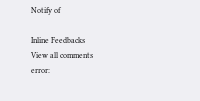Notify of

Inline Feedbacks
View all comments
error: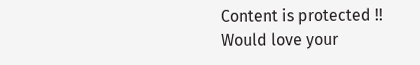Content is protected !!
Would love your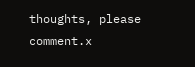thoughts, please comment.x